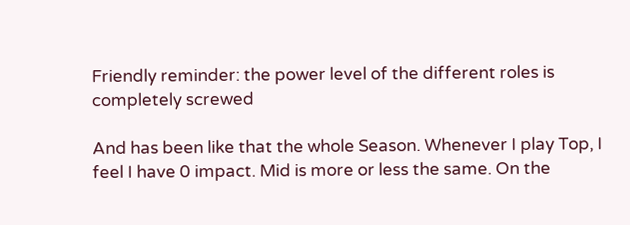Friendly reminder: the power level of the different roles is completely screwed

And has been like that the whole Season. Whenever I play Top, I feel I have 0 impact. Mid is more or less the same. On the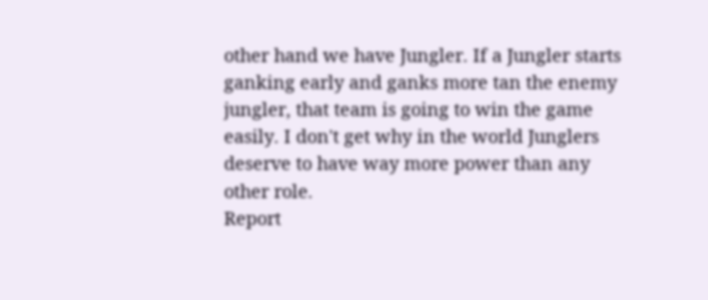other hand we have Jungler. If a Jungler starts ganking early and ganks more tan the enemy jungler, that team is going to win the game easily. I don't get why in the world Junglers deserve to have way more power than any other role.
Report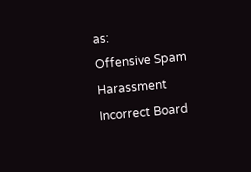as:
Offensive Spam Harassment Incorrect Board